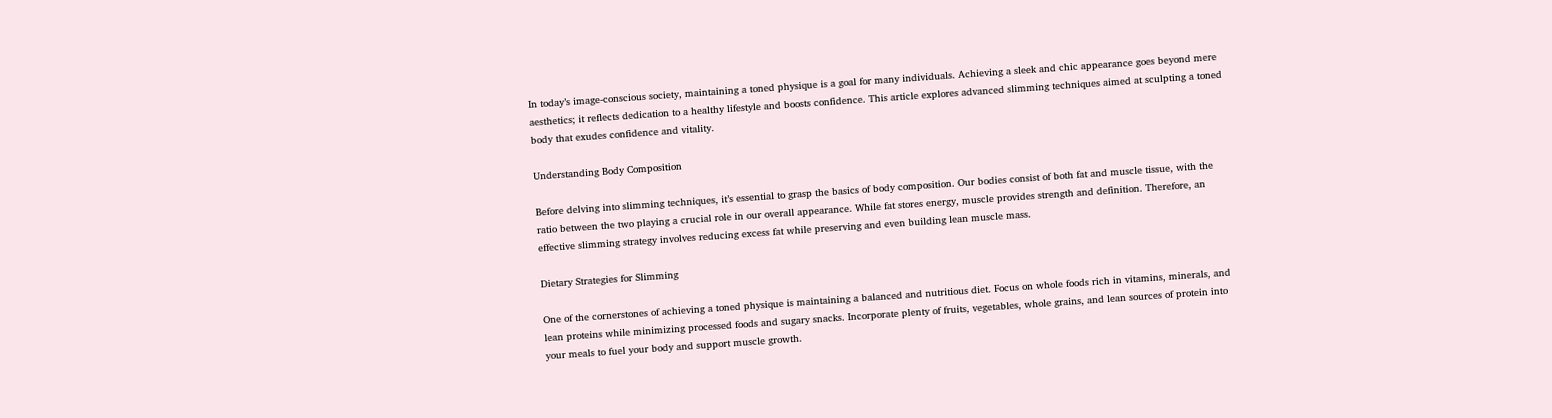In today’s image-conscious society, maintaining a toned physique is a goal for many individuals. Achieving a sleek and chic appearance goes beyond mere aesthetics; it reflects dedication to a healthy lifestyle and boosts confidence. This article explores advanced slimming techniques aimed at sculpting a toned body that exudes confidence and vitality.

Understanding Body Composition

Before delving into slimming techniques, it’s essential to grasp the basics of body composition. Our bodies consist of both fat and muscle tissue, with the ratio between the two playing a crucial role in our overall appearance. While fat stores energy, muscle provides strength and definition. Therefore, an effective slimming strategy involves reducing excess fat while preserving and even building lean muscle mass.

Dietary Strategies for Slimming

One of the cornerstones of achieving a toned physique is maintaining a balanced and nutritious diet. Focus on whole foods rich in vitamins, minerals, and lean proteins while minimizing processed foods and sugary snacks. Incorporate plenty of fruits, vegetables, whole grains, and lean sources of protein into your meals to fuel your body and support muscle growth.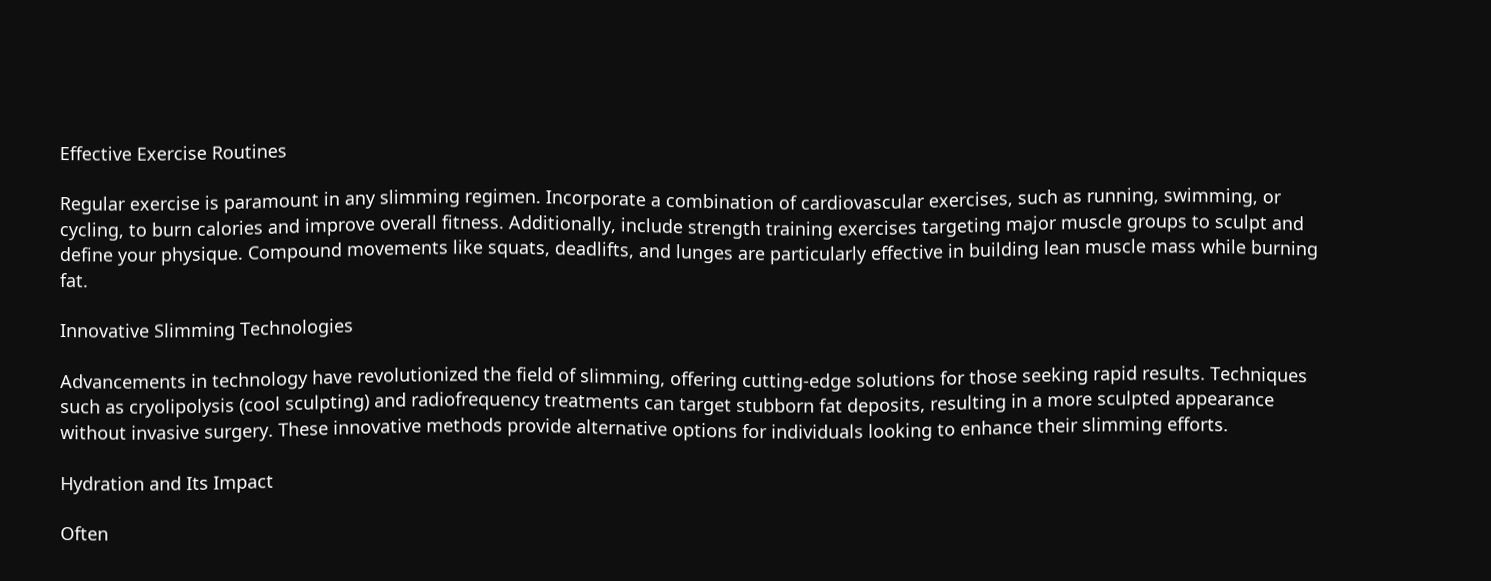Effective Exercise Routines

Regular exercise is paramount in any slimming regimen. Incorporate a combination of cardiovascular exercises, such as running, swimming, or cycling, to burn calories and improve overall fitness. Additionally, include strength training exercises targeting major muscle groups to sculpt and define your physique. Compound movements like squats, deadlifts, and lunges are particularly effective in building lean muscle mass while burning fat.

Innovative Slimming Technologies

Advancements in technology have revolutionized the field of slimming, offering cutting-edge solutions for those seeking rapid results. Techniques such as cryolipolysis (cool sculpting) and radiofrequency treatments can target stubborn fat deposits, resulting in a more sculpted appearance without invasive surgery. These innovative methods provide alternative options for individuals looking to enhance their slimming efforts.

Hydration and Its Impact

Often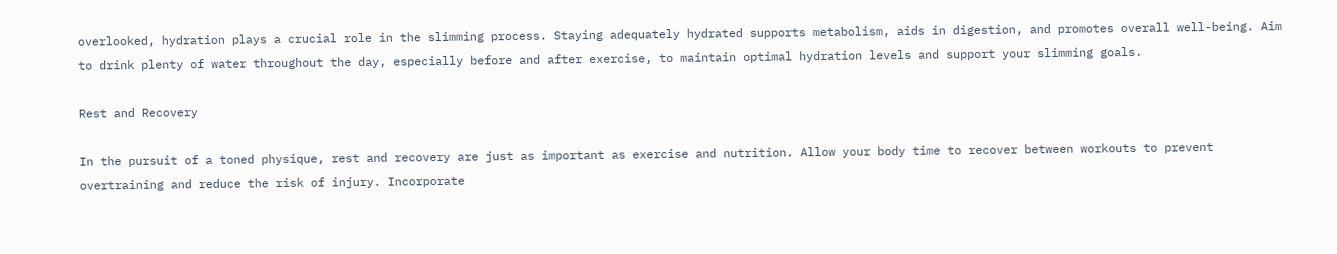overlooked, hydration plays a crucial role in the slimming process. Staying adequately hydrated supports metabolism, aids in digestion, and promotes overall well-being. Aim to drink plenty of water throughout the day, especially before and after exercise, to maintain optimal hydration levels and support your slimming goals.

Rest and Recovery

In the pursuit of a toned physique, rest and recovery are just as important as exercise and nutrition. Allow your body time to recover between workouts to prevent overtraining and reduce the risk of injury. Incorporate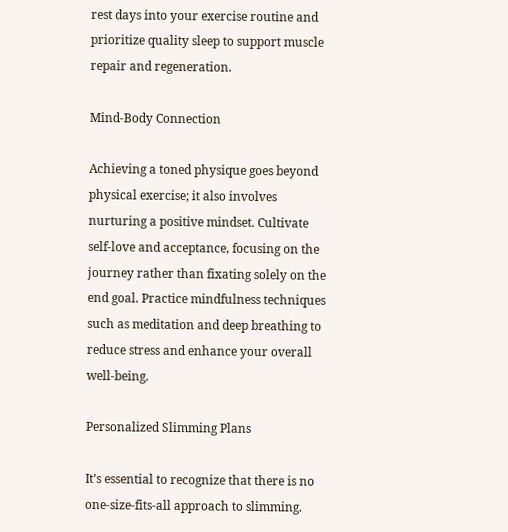rest days into your exercise routine and prioritize quality sleep to support muscle repair and regeneration.

Mind-Body Connection

Achieving a toned physique goes beyond physical exercise; it also involves nurturing a positive mindset. Cultivate self-love and acceptance, focusing on the journey rather than fixating solely on the end goal. Practice mindfulness techniques such as meditation and deep breathing to reduce stress and enhance your overall well-being.

Personalized Slimming Plans

It’s essential to recognize that there is no one-size-fits-all approach to slimming.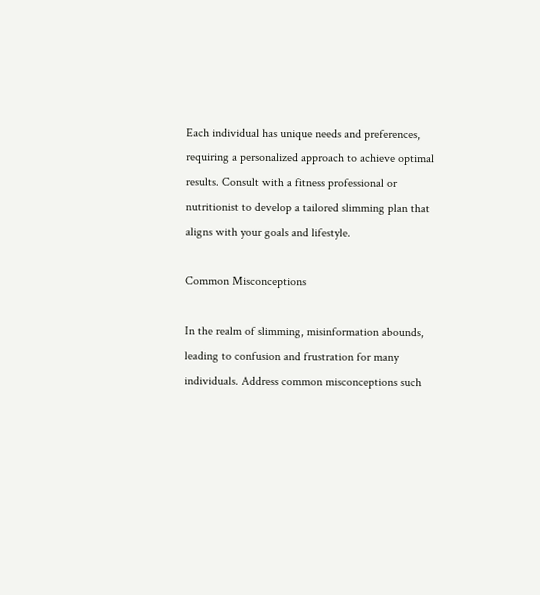Each individual has unique needs and preferences, requiring a personalized approach to achieve optimal results. Consult with a fitness professional or nutritionist to develop a tailored slimming plan that aligns with your goals and lifestyle.

Common Misconceptions

In the realm of slimming, misinformation abounds, leading to confusion and frustration for many individuals. Address common misconceptions such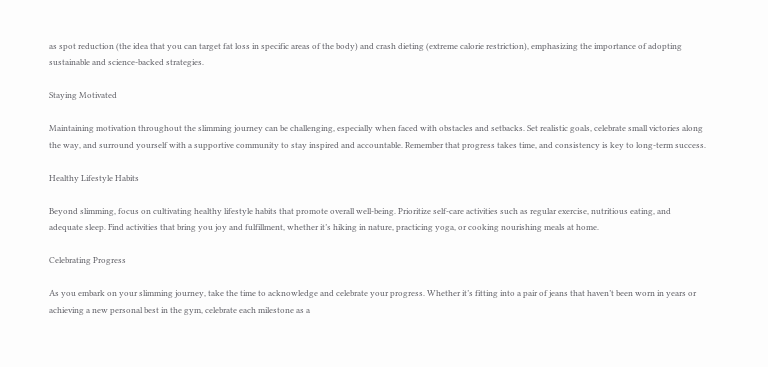as spot reduction (the idea that you can target fat loss in specific areas of the body) and crash dieting (extreme calorie restriction), emphasizing the importance of adopting sustainable and science-backed strategies.

Staying Motivated

Maintaining motivation throughout the slimming journey can be challenging, especially when faced with obstacles and setbacks. Set realistic goals, celebrate small victories along the way, and surround yourself with a supportive community to stay inspired and accountable. Remember that progress takes time, and consistency is key to long-term success.

Healthy Lifestyle Habits

Beyond slimming, focus on cultivating healthy lifestyle habits that promote overall well-being. Prioritize self-care activities such as regular exercise, nutritious eating, and adequate sleep. Find activities that bring you joy and fulfillment, whether it’s hiking in nature, practicing yoga, or cooking nourishing meals at home.

Celebrating Progress

As you embark on your slimming journey, take the time to acknowledge and celebrate your progress. Whether it’s fitting into a pair of jeans that haven’t been worn in years or achieving a new personal best in the gym, celebrate each milestone as a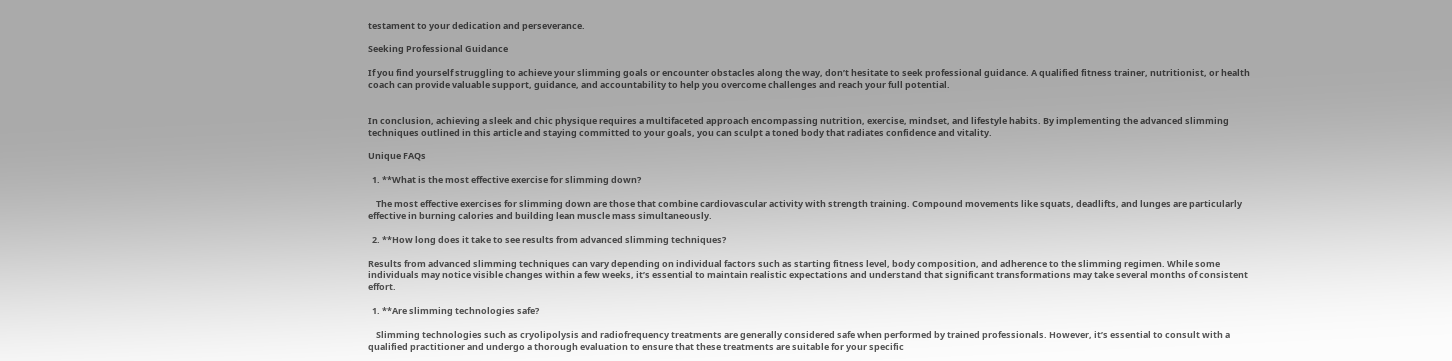testament to your dedication and perseverance.

Seeking Professional Guidance

If you find yourself struggling to achieve your slimming goals or encounter obstacles along the way, don’t hesitate to seek professional guidance. A qualified fitness trainer, nutritionist, or health coach can provide valuable support, guidance, and accountability to help you overcome challenges and reach your full potential.


In conclusion, achieving a sleek and chic physique requires a multifaceted approach encompassing nutrition, exercise, mindset, and lifestyle habits. By implementing the advanced slimming techniques outlined in this article and staying committed to your goals, you can sculpt a toned body that radiates confidence and vitality.

Unique FAQs

  1. **What is the most effective exercise for slimming down?

    The most effective exercises for slimming down are those that combine cardiovascular activity with strength training. Compound movements like squats, deadlifts, and lunges are particularly effective in burning calories and building lean muscle mass simultaneously.

  2. **How long does it take to see results from advanced slimming techniques?

Results from advanced slimming techniques can vary depending on individual factors such as starting fitness level, body composition, and adherence to the slimming regimen. While some individuals may notice visible changes within a few weeks, it’s essential to maintain realistic expectations and understand that significant transformations may take several months of consistent effort.

  1. **Are slimming technologies safe?

    Slimming technologies such as cryolipolysis and radiofrequency treatments are generally considered safe when performed by trained professionals. However, it’s essential to consult with a qualified practitioner and undergo a thorough evaluation to ensure that these treatments are suitable for your specific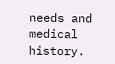needs and medical history.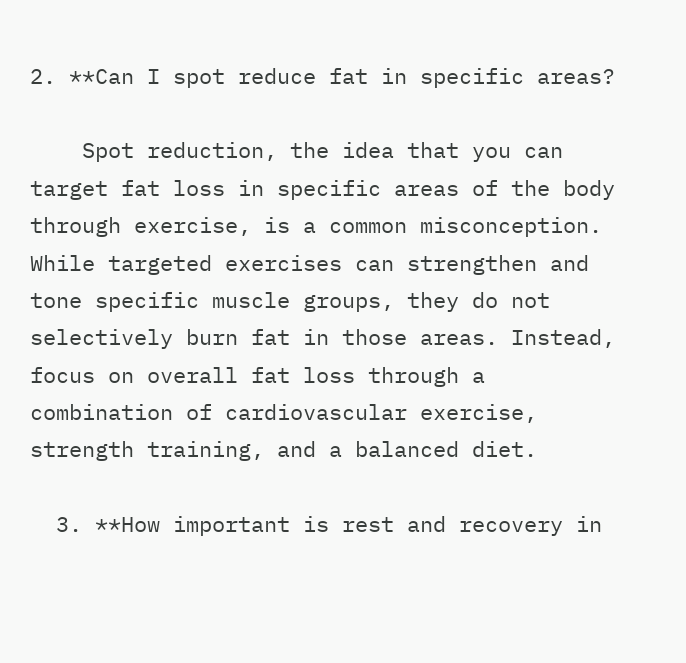2. **Can I spot reduce fat in specific areas?

    Spot reduction, the idea that you can target fat loss in specific areas of the body through exercise, is a common misconception. While targeted exercises can strengthen and tone specific muscle groups, they do not selectively burn fat in those areas. Instead, focus on overall fat loss through a combination of cardiovascular exercise, strength training, and a balanced diet.

  3. **How important is rest and recovery in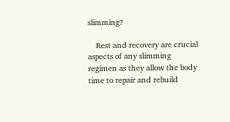slimming?

    Rest and recovery are crucial aspects of any slimming regimen as they allow the body time to repair and rebuild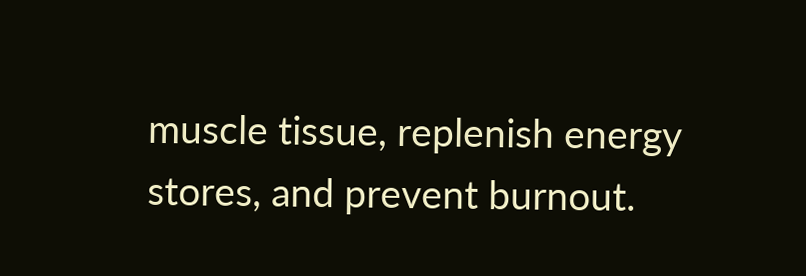muscle tissue, replenish energy stores, and prevent burnout.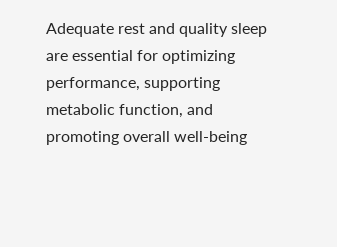Adequate rest and quality sleep are essential for optimizing performance, supporting metabolic function, and promoting overall well-being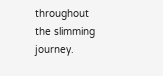throughout the slimming journey.